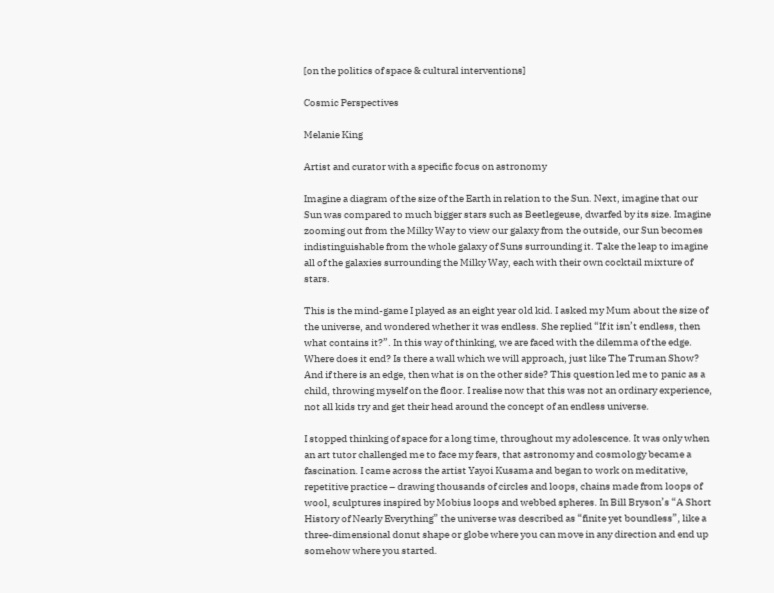[on the politics of space & cultural interventions]

Cosmic Perspectives

Melanie King

Artist and curator with a specific focus on astronomy

Imagine a diagram of the size of the Earth in relation to the Sun. Next, imagine that our Sun was compared to much bigger stars such as Beetlegeuse, dwarfed by its size. Imagine zooming out from the Milky Way to view our galaxy from the outside, our Sun becomes indistinguishable from the whole galaxy of Suns surrounding it. Take the leap to imagine all of the galaxies surrounding the Milky Way, each with their own cocktail mixture of stars.

This is the mind-game I played as an eight year old kid. I asked my Mum about the size of the universe, and wondered whether it was endless. She replied “If it isn’t endless, then what contains it?”. In this way of thinking, we are faced with the dilemma of the edge. Where does it end? Is there a wall which we will approach, just like The Truman Show? And if there is an edge, then what is on the other side? This question led me to panic as a child, throwing myself on the floor. I realise now that this was not an ordinary experience, not all kids try and get their head around the concept of an endless universe.

I stopped thinking of space for a long time, throughout my adolescence. It was only when an art tutor challenged me to face my fears, that astronomy and cosmology became a fascination. I came across the artist Yayoi Kusama and began to work on meditative, repetitive practice – drawing thousands of circles and loops, chains made from loops of wool, sculptures inspired by Mobius loops and webbed spheres. In Bill Bryson’s “A Short History of Nearly Everything” the universe was described as “finite yet boundless”, like a three-dimensional donut shape or globe where you can move in any direction and end up somehow where you started.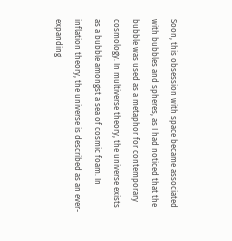Soon, this obsession with space became associated with bubbles and spheres, as I had noticed that the bubble was used as a metaphor for contemporary cosmology. In multiverse theory, the universe exists as a bubble amongst a sea of cosmic foam. In inflation theory, the universe is described as an ever-expanding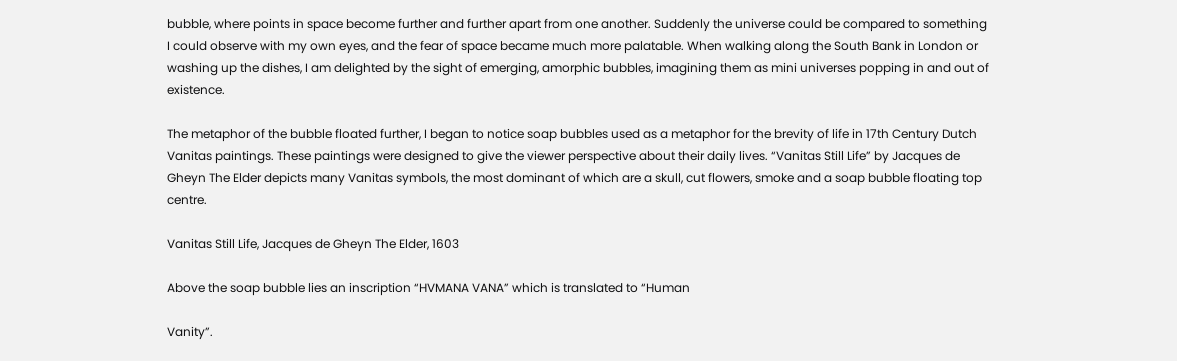bubble, where points in space become further and further apart from one another. Suddenly the universe could be compared to something I could observe with my own eyes, and the fear of space became much more palatable. When walking along the South Bank in London or washing up the dishes, I am delighted by the sight of emerging, amorphic bubbles, imagining them as mini universes popping in and out of existence.

The metaphor of the bubble floated further, I began to notice soap bubbles used as a metaphor for the brevity of life in 17th Century Dutch Vanitas paintings. These paintings were designed to give the viewer perspective about their daily lives. “Vanitas Still Life” by Jacques de Gheyn The Elder depicts many Vanitas symbols, the most dominant of which are a skull, cut flowers, smoke and a soap bubble floating top centre.

Vanitas Still Life, Jacques de Gheyn The Elder, 1603

Above the soap bubble lies an inscription “HVMANA VANA” which is translated to “Human

Vanity”.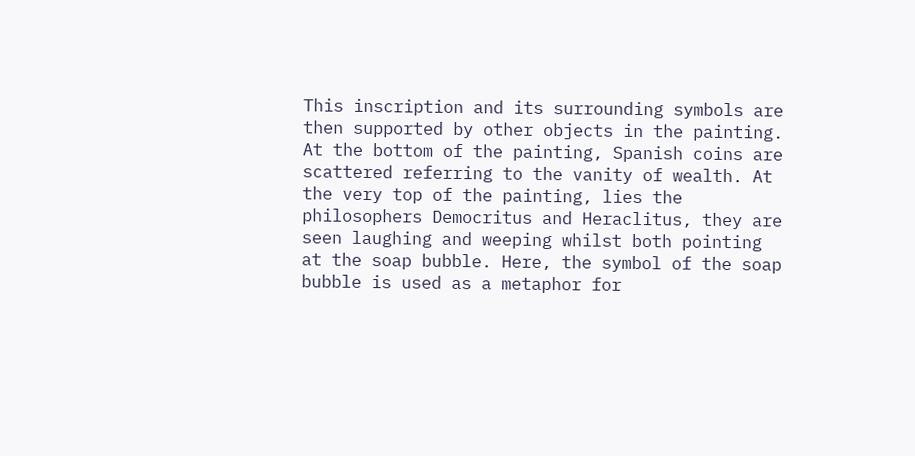This inscription and its surrounding symbols are then supported by other objects in the painting. At the bottom of the painting, Spanish coins are scattered referring to the vanity of wealth. At the very top of the painting, lies the philosophers Democritus and Heraclitus, they are seen laughing and weeping whilst both pointing at the soap bubble. Here, the symbol of the soap bubble is used as a metaphor for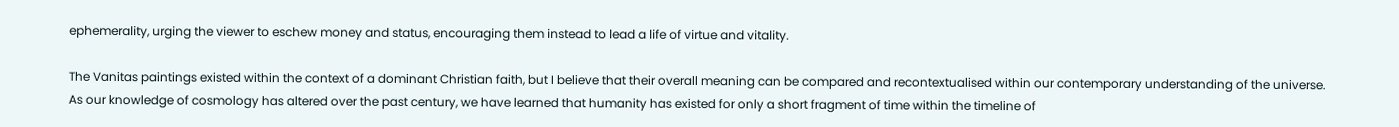ephemerality, urging the viewer to eschew money and status, encouraging them instead to lead a life of virtue and vitality.

The Vanitas paintings existed within the context of a dominant Christian faith, but I believe that their overall meaning can be compared and recontextualised within our contemporary understanding of the universe. As our knowledge of cosmology has altered over the past century, we have learned that humanity has existed for only a short fragment of time within the timeline of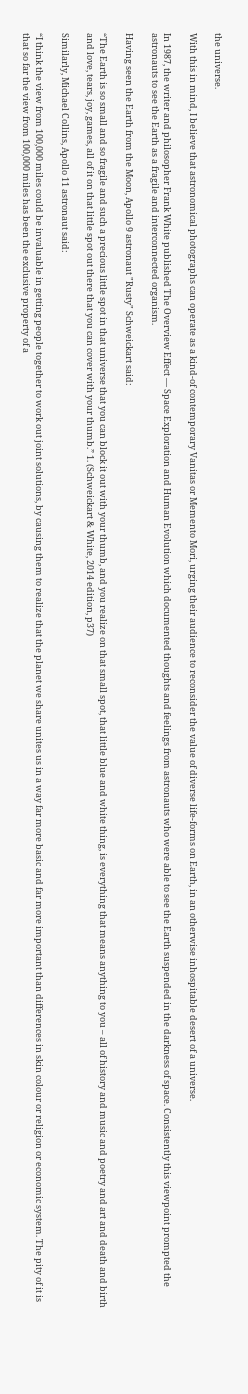the universe.

With this in mind, I believe that astronomical photographs can operate as a kind-of contemporary Vanitas or Memento Mori, urging their audience to reconsider the value of diverse life-forms on Earth, in an otherwise inhospitable desert of a universe.

In 1987, the writer and philosopher Frank White published The Overview Effect — Space Exploration and Human Evolution which documented thoughts and feelings from astronauts who were able to see the Earth suspended in the darkness of space. Consistently this viewpoint prompted the astronauts to see the Earth as a fragile and interconnected organism.

Having seen the Earth from the Moon, Apollo 9 astronaut "Rusty" Schweickart said:

“The Earth is so small and so fragile and such a precious little spot in that universe that you can block it out with your thumb, and you realize on that small spot, that little blue and white thing, is everything that means anything to you – all of history and music and poetry and art and death and birth and love, tears, joy, games, all of it on that little spot out there that you can cover with your thumb.” 1. (Schweickart & White, 2014 edition, p37)

Similarly, Michael Collins, Apollo 11 astronaut said:

“I think the view from 100,000 miles could be invaluable in getting people together to work out joint solutions, by causing them to realize that the planet we share unites us in a way far more basic and far more important than differences in skin colour or religion or economic system. The pity of it is that so far the view from 100,000 miles has been the exclusive property of a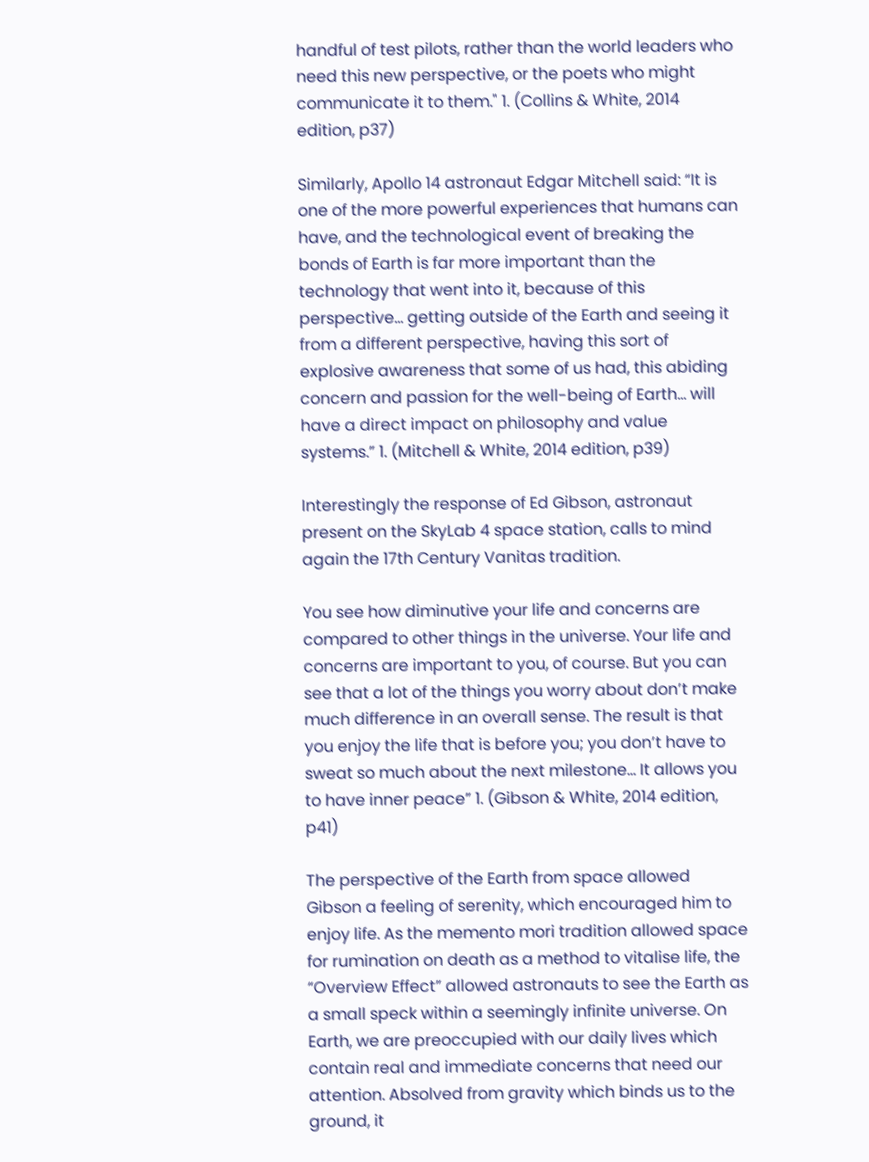handful of test pilots, rather than the world leaders who need this new perspective, or the poets who might communicate it to them." 1. (Collins & White, 2014 edition, p37)

Similarly, Apollo 14 astronaut Edgar Mitchell said: “It is one of the more powerful experiences that humans can have, and the technological event of breaking the bonds of Earth is far more important than the technology that went into it, because of this perspective… getting outside of the Earth and seeing it from a different perspective, having this sort of explosive awareness that some of us had, this abiding concern and passion for the well-being of Earth… will have a direct impact on philosophy and value systems.” 1. (Mitchell & White, 2014 edition, p39)

Interestingly the response of Ed Gibson, astronaut present on the SkyLab 4 space station, calls to mind again the 17th Century Vanitas tradition.

You see how diminutive your life and concerns are compared to other things in the universe. Your life and concerns are important to you, of course. But you can see that a lot of the things you worry about don’t make much difference in an overall sense. The result is that you enjoy the life that is before you; you don’t have to sweat so much about the next milestone… It allows you to have inner peace” 1. (Gibson & White, 2014 edition, p41)

The perspective of the Earth from space allowed Gibson a feeling of serenity, which encouraged him to enjoy life. As the memento mori tradition allowed space for rumination on death as a method to vitalise life, the “Overview Effect” allowed astronauts to see the Earth as a small speck within a seemingly infinite universe. On Earth, we are preoccupied with our daily lives which contain real and immediate concerns that need our attention. Absolved from gravity which binds us to the ground, it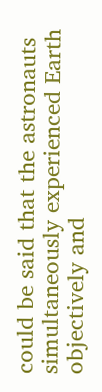could be said that the astronauts simultaneously experienced Earth objectively and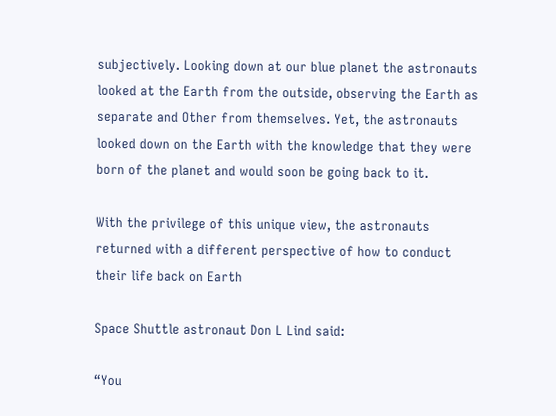subjectively. Looking down at our blue planet the astronauts looked at the Earth from the outside, observing the Earth as separate and Other from themselves. Yet, the astronauts looked down on the Earth with the knowledge that they were born of the planet and would soon be going back to it.

With the privilege of this unique view, the astronauts returned with a different perspective of how to conduct their life back on Earth

Space Shuttle astronaut Don L Lind said:

“You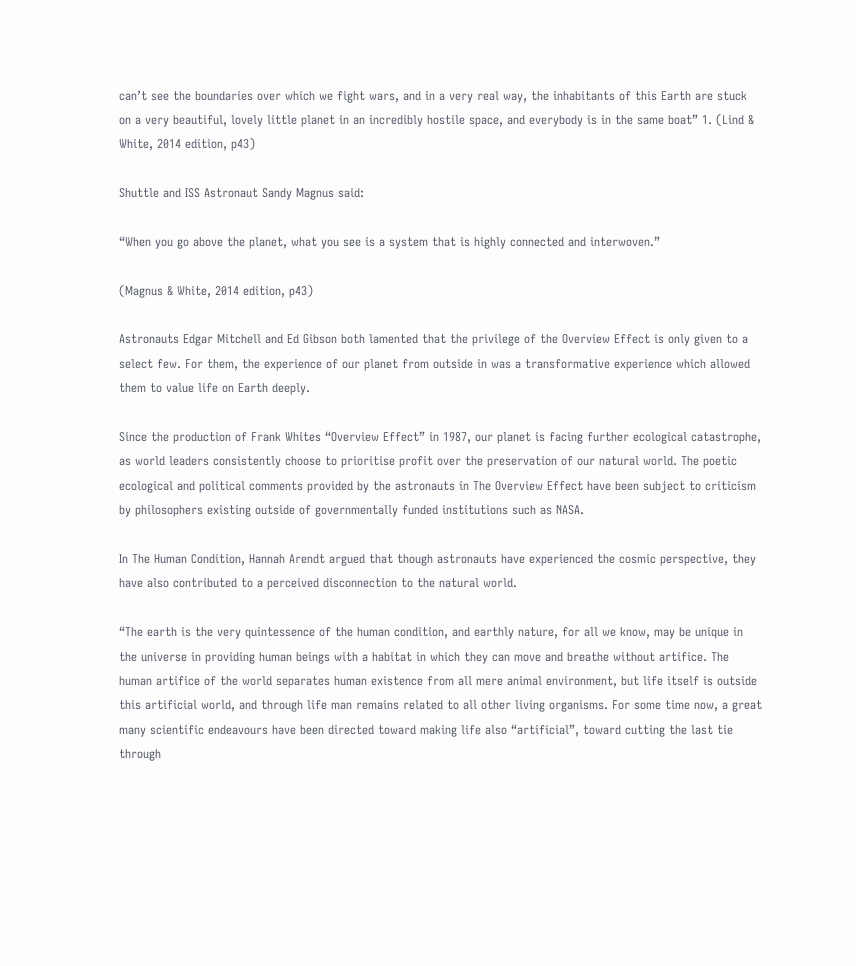can’t see the boundaries over which we fight wars, and in a very real way, the inhabitants of this Earth are stuck on a very beautiful, lovely little planet in an incredibly hostile space, and everybody is in the same boat” 1. (Lind & White, 2014 edition, p43)

Shuttle and ISS Astronaut Sandy Magnus said:

“When you go above the planet, what you see is a system that is highly connected and interwoven.”

(Magnus & White, 2014 edition, p43)

Astronauts Edgar Mitchell and Ed Gibson both lamented that the privilege of the Overview Effect is only given to a select few. For them, the experience of our planet from outside in was a transformative experience which allowed them to value life on Earth deeply.

Since the production of Frank Whites “Overview Effect” in 1987, our planet is facing further ecological catastrophe, as world leaders consistently choose to prioritise profit over the preservation of our natural world. The poetic ecological and political comments provided by the astronauts in The Overview Effect have been subject to criticism by philosophers existing outside of governmentally funded institutions such as NASA.

In The Human Condition, Hannah Arendt argued that though astronauts have experienced the cosmic perspective, they have also contributed to a perceived disconnection to the natural world.

“The earth is the very quintessence of the human condition, and earthly nature, for all we know, may be unique in the universe in providing human beings with a habitat in which they can move and breathe without artifice. The human artifice of the world separates human existence from all mere animal environment, but life itself is outside this artificial world, and through life man remains related to all other living organisms. For some time now, a great many scientific endeavours have been directed toward making life also “artificial”, toward cutting the last tie through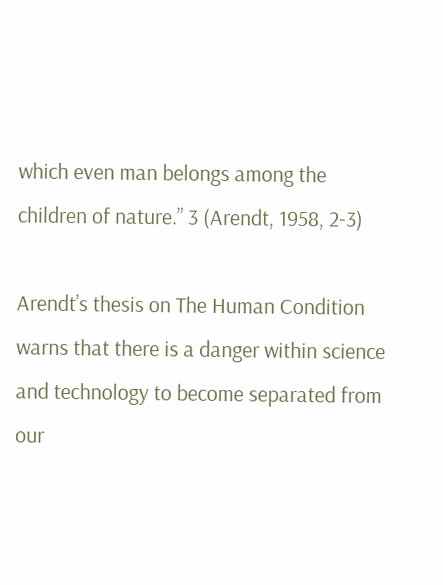which even man belongs among the children of nature.” 3 (Arendt, 1958, 2-3)

Arendt’s thesis on The Human Condition warns that there is a danger within science and technology to become separated from our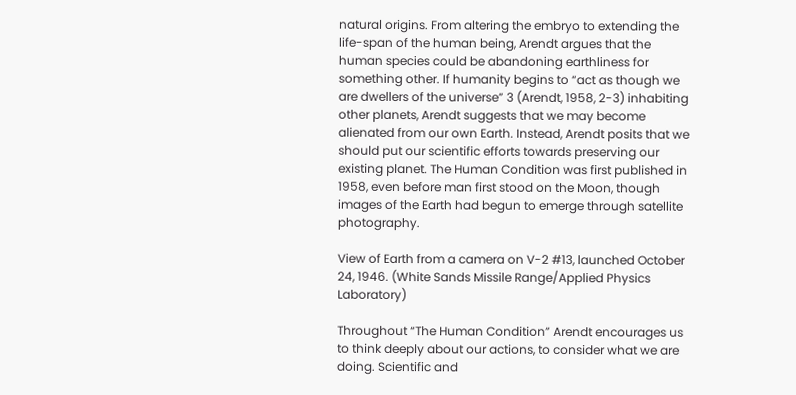natural origins. From altering the embryo to extending the life-span of the human being, Arendt argues that the human species could be abandoning earthliness for something other. If humanity begins to “act as though we are dwellers of the universe” 3 (Arendt, 1958, 2-3) inhabiting other planets, Arendt suggests that we may become alienated from our own Earth. Instead, Arendt posits that we should put our scientific efforts towards preserving our existing planet. The Human Condition was first published in 1958, even before man first stood on the Moon, though images of the Earth had begun to emerge through satellite photography.

View of Earth from a camera on V-2 #13, launched October 24, 1946. (White Sands Missile Range/Applied Physics Laboratory)

Throughout “The Human Condition” Arendt encourages us to think deeply about our actions, to consider what we are doing. Scientific and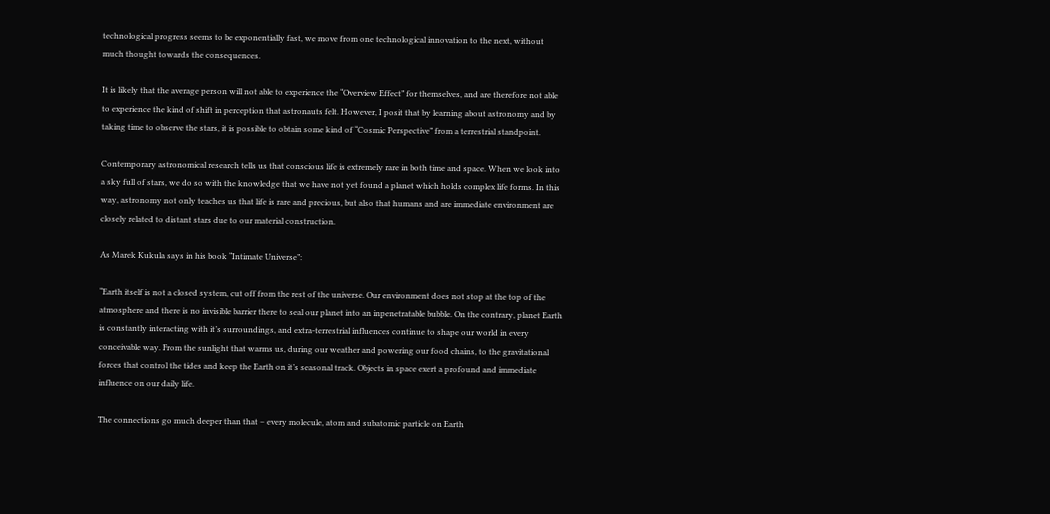technological progress seems to be exponentially fast, we move from one technological innovation to the next, without much thought towards the consequences.

It is likely that the average person will not able to experience the “Overview Effect” for themselves, and are therefore not able to experience the kind of shift in perception that astronauts felt. However, I posit that by learning about astronomy and by taking time to observe the stars, it is possible to obtain some kind of “Cosmic Perspective” from a terrestrial standpoint.

Contemporary astronomical research tells us that conscious life is extremely rare in both time and space. When we look into a sky full of stars, we do so with the knowledge that we have not yet found a planet which holds complex life forms. In this way, astronomy not only teaches us that life is rare and precious, but also that humans and are immediate environment are closely related to distant stars due to our material construction.

As Marek Kukula says in his book “Intimate Universe”:

“Earth itself is not a closed system, cut off from the rest of the universe. Our environment does not stop at the top of the atmosphere and there is no invisible barrier there to seal our planet into an inpenetratable bubble. On the contrary, planet Earth is constantly interacting with it’s surroundings, and extra-terrestrial influences continue to shape our world in every conceivable way. From the sunlight that warms us, during our weather and powering our food chains, to the gravitational forces that control the tides and keep the Earth on it’s seasonal track. Objects in space exert a profound and immediate influence on our daily life.

The connections go much deeper than that – every molecule, atom and subatomic particle on Earth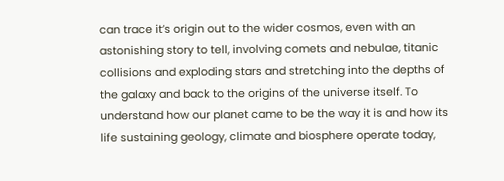can trace it’s origin out to the wider cosmos, even with an astonishing story to tell, involving comets and nebulae, titanic collisions and exploding stars and stretching into the depths of the galaxy and back to the origins of the universe itself. To understand how our planet came to be the way it is and how its life sustaining geology, climate and biosphere operate today,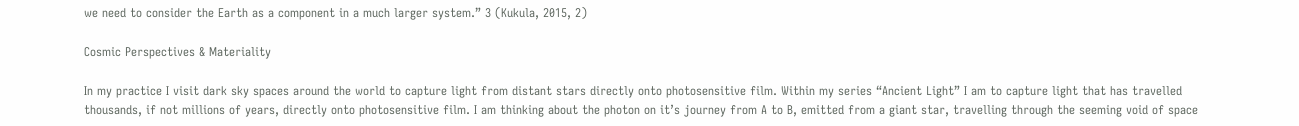we need to consider the Earth as a component in a much larger system.” 3 (Kukula, 2015, 2)

Cosmic Perspectives & Materiality

In my practice I visit dark sky spaces around the world to capture light from distant stars directly onto photosensitive film. Within my series “Ancient Light” I am to capture light that has travelled thousands, if not millions of years, directly onto photosensitive film. I am thinking about the photon on it’s journey from A to B, emitted from a giant star, travelling through the seeming void of space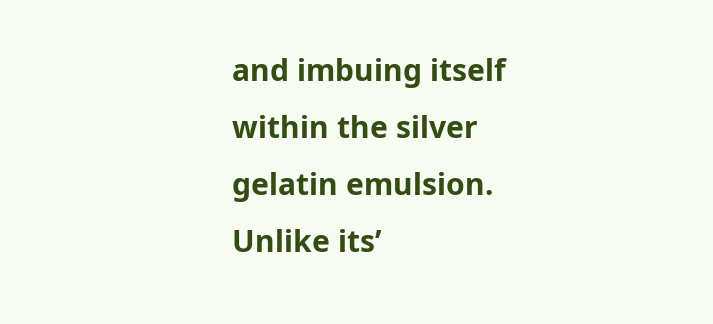and imbuing itself within the silver gelatin emulsion. Unlike its’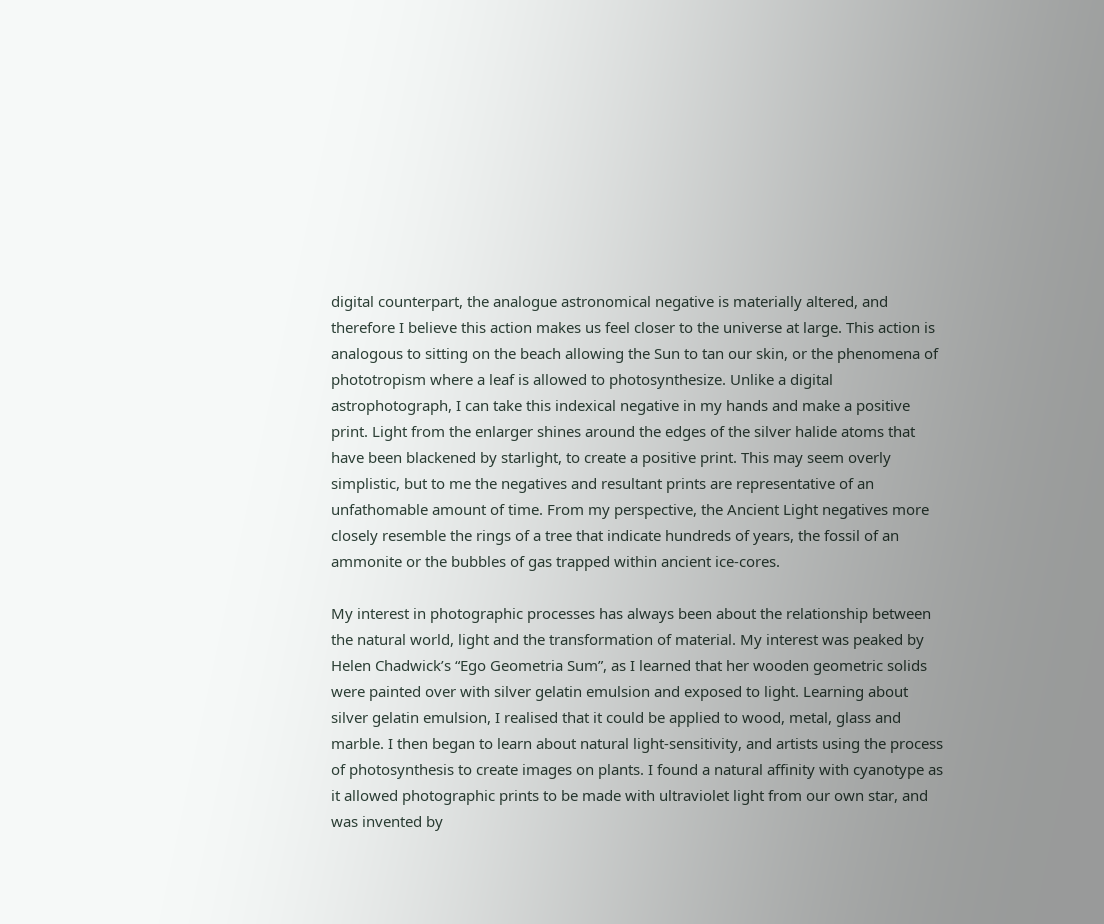digital counterpart, the analogue astronomical negative is materially altered, and therefore I believe this action makes us feel closer to the universe at large. This action is analogous to sitting on the beach allowing the Sun to tan our skin, or the phenomena of phototropism where a leaf is allowed to photosynthesize. Unlike a digital astrophotograph, I can take this indexical negative in my hands and make a positive print. Light from the enlarger shines around the edges of the silver halide atoms that have been blackened by starlight, to create a positive print. This may seem overly simplistic, but to me the negatives and resultant prints are representative of an unfathomable amount of time. From my perspective, the Ancient Light negatives more closely resemble the rings of a tree that indicate hundreds of years, the fossil of an ammonite or the bubbles of gas trapped within ancient ice-cores.

My interest in photographic processes has always been about the relationship between the natural world, light and the transformation of material. My interest was peaked by Helen Chadwick’s “Ego Geometria Sum”, as I learned that her wooden geometric solids were painted over with silver gelatin emulsion and exposed to light. Learning about silver gelatin emulsion, I realised that it could be applied to wood, metal, glass and marble. I then began to learn about natural light-sensitivity, and artists using the process of photosynthesis to create images on plants. I found a natural affinity with cyanotype as it allowed photographic prints to be made with ultraviolet light from our own star, and was invented by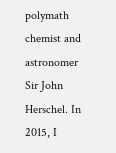polymath chemist and astronomer Sir John Herschel. In 2015, I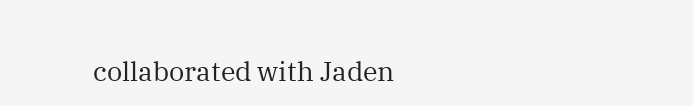collaborated with Jaden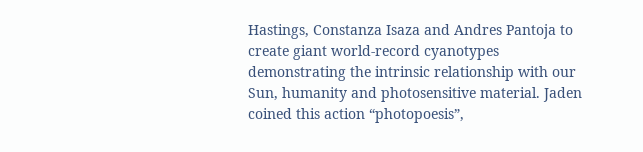Hastings, Constanza Isaza and Andres Pantoja to create giant world-record cyanotypes demonstrating the intrinsic relationship with our Sun, humanity and photosensitive material. Jaden coined this action “photopoesis”,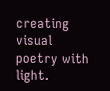creating visual poetry with light.